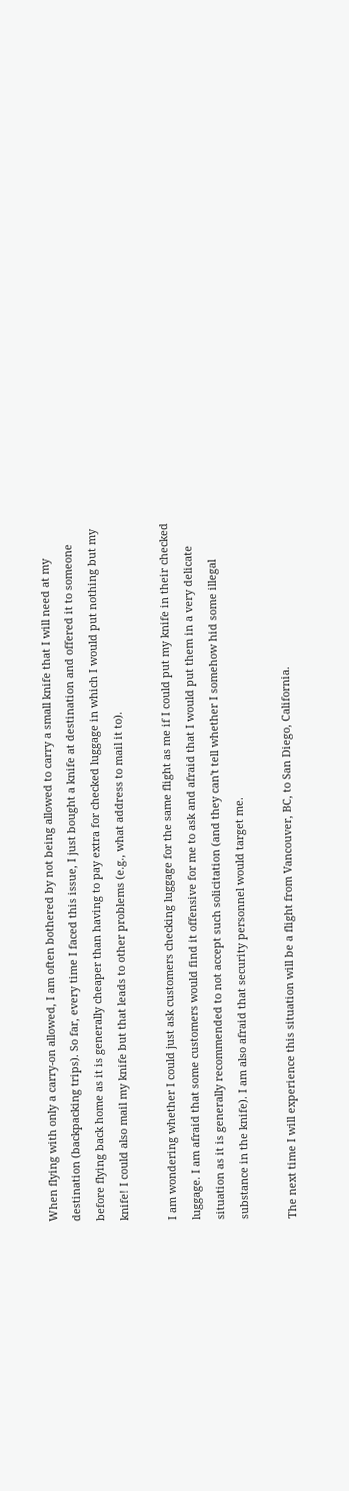When flying with only a carry-on allowed, I am often bothered by not being allowed to carry a small knife that I will need at my destination (backpacking trips). So far, every time I faced this issue, I just bought a knife at destination and offered it to someone before flying back home as it is generally cheaper than having to pay extra for checked luggage in which I would put nothing but my knife! I could also mail my knife but that leads to other problems (e.g., what address to mail it to).

I am wondering whether I could just ask customers checking luggage for the same flight as me if I could put my knife in their checked luggage. I am afraid that some customers would find it offensive for me to ask and afraid that I would put them in a very delicate situation as it is generally recommended to not accept such solicitation (and they can't tell whether I somehow hid some illegal substance in the knife). I am also afraid that security personnel would target me.

The next time I will experience this situation will be a flight from Vancouver, BC, to San Diego, California.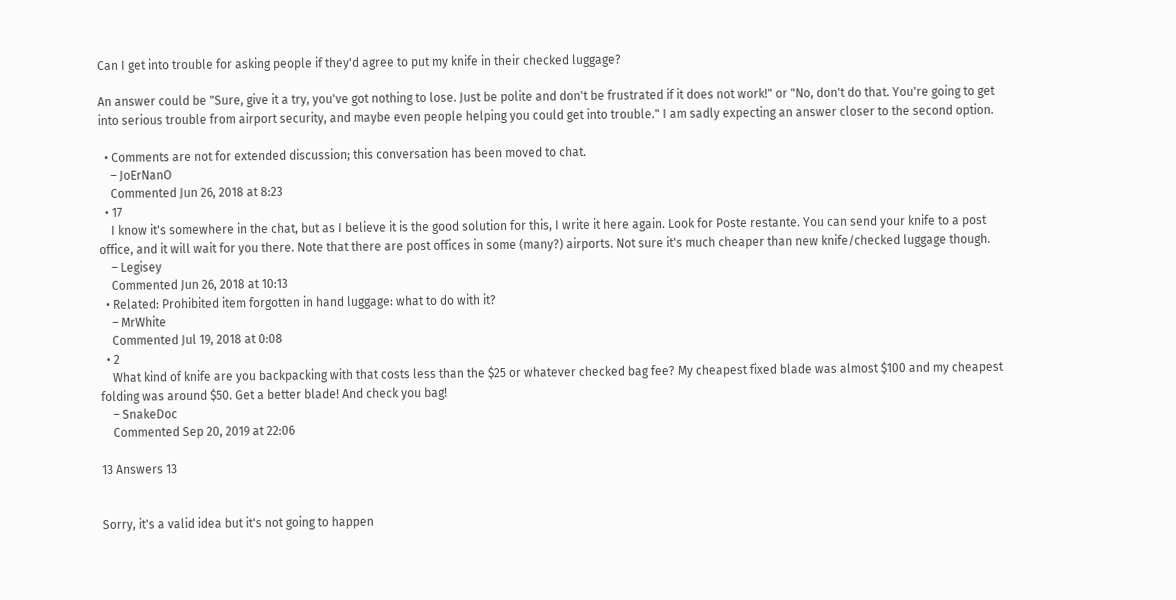Can I get into trouble for asking people if they'd agree to put my knife in their checked luggage?

An answer could be "Sure, give it a try, you've got nothing to lose. Just be polite and don't be frustrated if it does not work!" or "No, don't do that. You're going to get into serious trouble from airport security, and maybe even people helping you could get into trouble." I am sadly expecting an answer closer to the second option.

  • Comments are not for extended discussion; this conversation has been moved to chat.
    – JoErNanO
    Commented Jun 26, 2018 at 8:23
  • 17
    I know it's somewhere in the chat, but as I believe it is the good solution for this, I write it here again. Look for Poste restante. You can send your knife to a post office, and it will wait for you there. Note that there are post offices in some (many?) airports. Not sure it's much cheaper than new knife/checked luggage though.
    – Legisey
    Commented Jun 26, 2018 at 10:13
  • Related: Prohibited item forgotten in hand luggage: what to do with it?
    – MrWhite
    Commented Jul 19, 2018 at 0:08
  • 2
    What kind of knife are you backpacking with that costs less than the $25 or whatever checked bag fee? My cheapest fixed blade was almost $100 and my cheapest folding was around $50. Get a better blade! And check you bag!
    – SnakeDoc
    Commented Sep 20, 2019 at 22:06

13 Answers 13


Sorry, it's a valid idea but it's not going to happen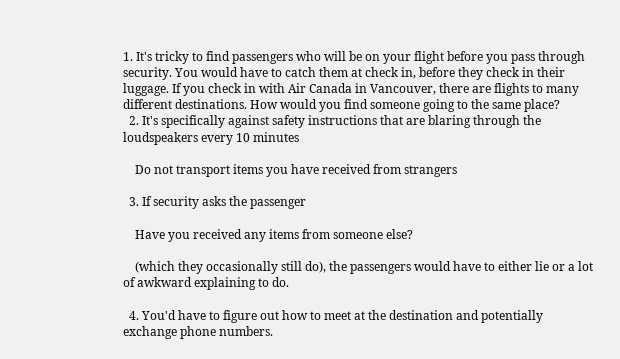1. It's tricky to find passengers who will be on your flight before you pass through security. You would have to catch them at check in, before they check in their luggage. If you check in with Air Canada in Vancouver, there are flights to many different destinations. How would you find someone going to the same place?
  2. It's specifically against safety instructions that are blaring through the loudspeakers every 10 minutes

    Do not transport items you have received from strangers

  3. If security asks the passenger

    Have you received any items from someone else?

    (which they occasionally still do), the passengers would have to either lie or a lot of awkward explaining to do.

  4. You'd have to figure out how to meet at the destination and potentially exchange phone numbers.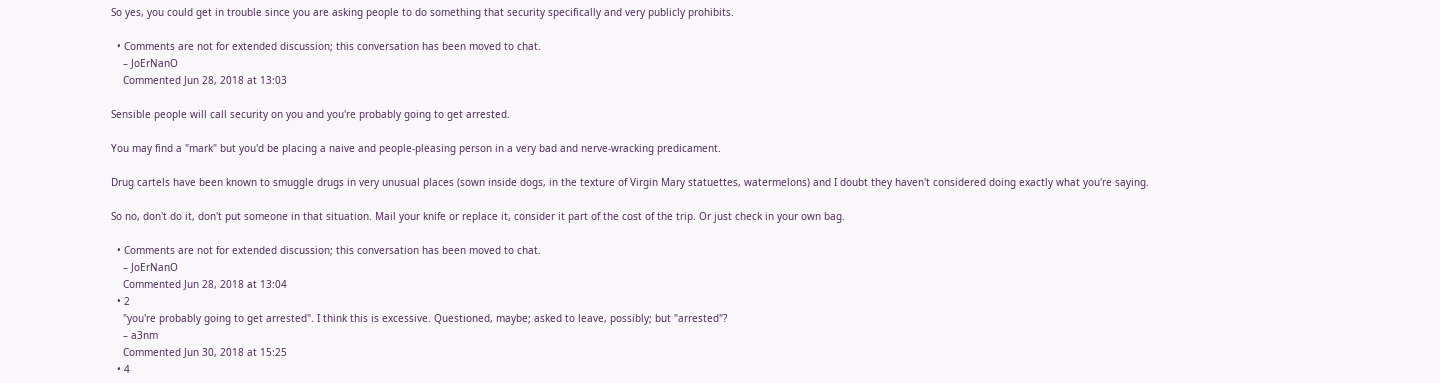So yes, you could get in trouble since you are asking people to do something that security specifically and very publicly prohibits.

  • Comments are not for extended discussion; this conversation has been moved to chat.
    – JoErNanO
    Commented Jun 28, 2018 at 13:03

Sensible people will call security on you and you're probably going to get arrested.

You may find a "mark" but you'd be placing a naive and people-pleasing person in a very bad and nerve-wracking predicament.

Drug cartels have been known to smuggle drugs in very unusual places (sown inside dogs, in the texture of Virgin Mary statuettes, watermelons) and I doubt they haven't considered doing exactly what you're saying.

So no, don't do it, don't put someone in that situation. Mail your knife or replace it, consider it part of the cost of the trip. Or just check in your own bag.

  • Comments are not for extended discussion; this conversation has been moved to chat.
    – JoErNanO
    Commented Jun 28, 2018 at 13:04
  • 2
    "you're probably going to get arrested". I think this is excessive. Questioned, maybe; asked to leave, possibly; but "arrested"?
    – a3nm
    Commented Jun 30, 2018 at 15:25
  • 4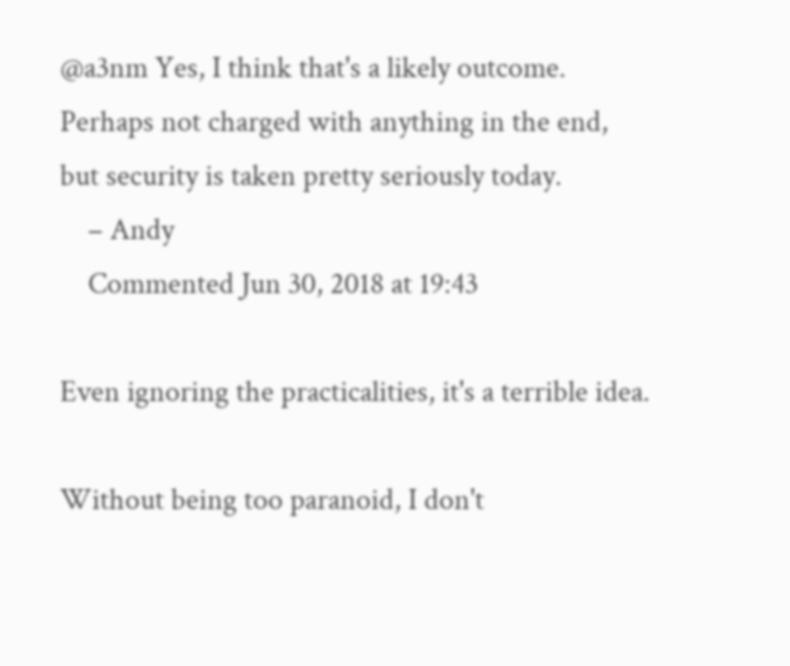@a3nm Yes, I think that's a likely outcome. Perhaps not charged with anything in the end, but security is taken pretty seriously today.
    – Andy
    Commented Jun 30, 2018 at 19:43

Even ignoring the practicalities, it's a terrible idea.

Without being too paranoid, I don't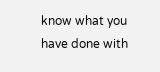know what you have done with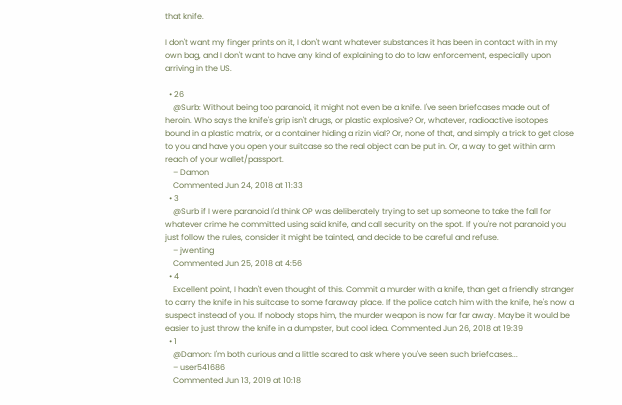that knife.

I don't want my finger prints on it, I don't want whatever substances it has been in contact with in my own bag, and I don't want to have any kind of explaining to do to law enforcement, especially upon arriving in the US.

  • 26
    @Surb: Without being too paranoid, it might not even be a knife. I've seen briefcases made out of heroin. Who says the knife's grip isn't drugs, or plastic explosive? Or, whatever, radioactive isotopes bound in a plastic matrix, or a container hiding a rizin vial? Or, none of that, and simply a trick to get close to you and have you open your suitcase so the real object can be put in. Or, a way to get within arm reach of your wallet/passport.
    – Damon
    Commented Jun 24, 2018 at 11:33
  • 3
    @Surb if I were paranoid I'd think OP was deliberately trying to set up someone to take the fall for whatever crime he committed using said knife, and call security on the spot. If you're not paranoid you just follow the rules, consider it might be tainted, and decide to be careful and refuse.
    – jwenting
    Commented Jun 25, 2018 at 4:56
  • 4
    Excellent point, I hadn't even thought of this. Commit a murder with a knife, than get a friendly stranger to carry the knife in his suitcase to some faraway place. If the police catch him with the knife, he's now a suspect instead of you. If nobody stops him, the murder weapon is now far far away. Maybe it would be easier to just throw the knife in a dumpster, but cool idea. Commented Jun 26, 2018 at 19:39
  • 1
    @Damon: I'm both curious and a little scared to ask where you've seen such briefcases...
    – user541686
    Commented Jun 13, 2019 at 10:18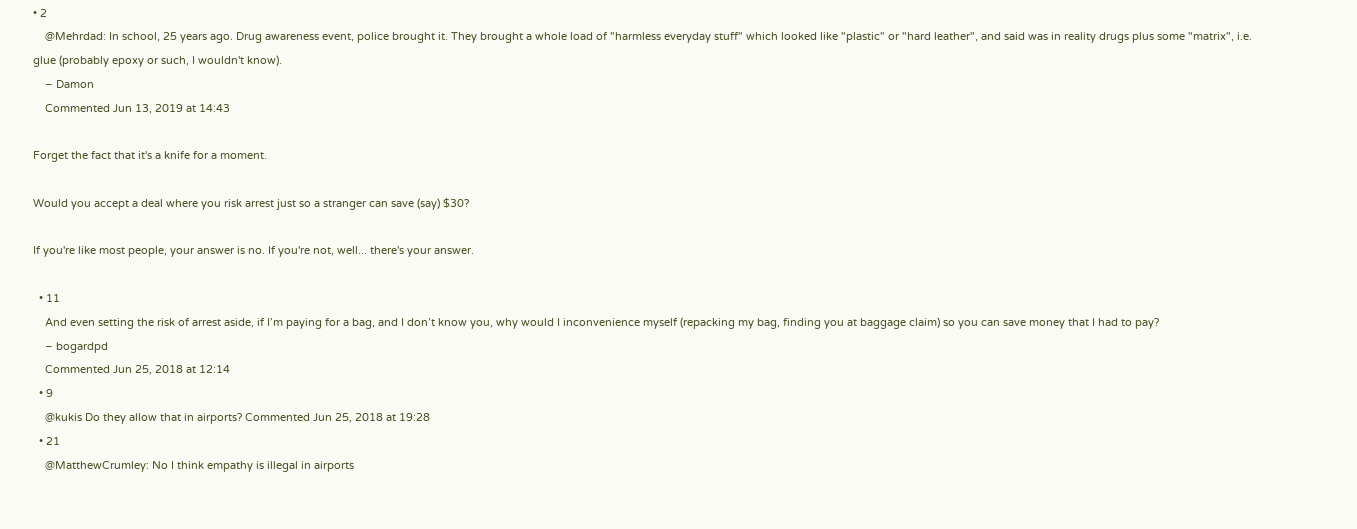• 2
    @Mehrdad: In school, 25 years ago. Drug awareness event, police brought it. They brought a whole load of "harmless everyday stuff" which looked like "plastic" or "hard leather", and said was in reality drugs plus some "matrix", i.e. glue (probably epoxy or such, I wouldn't know).
    – Damon
    Commented Jun 13, 2019 at 14:43

Forget the fact that it's a knife for a moment.

Would you accept a deal where you risk arrest just so a stranger can save (say) $30?

If you're like most people, your answer is no. If you're not, well... there's your answer.

  • 11
    And even setting the risk of arrest aside, if I’m paying for a bag, and I don’t know you, why would I inconvenience myself (repacking my bag, finding you at baggage claim) so you can save money that I had to pay?
    – bogardpd
    Commented Jun 25, 2018 at 12:14
  • 9
    @kukis Do they allow that in airports? Commented Jun 25, 2018 at 19:28
  • 21
    @MatthewCrumley: No I think empathy is illegal in airports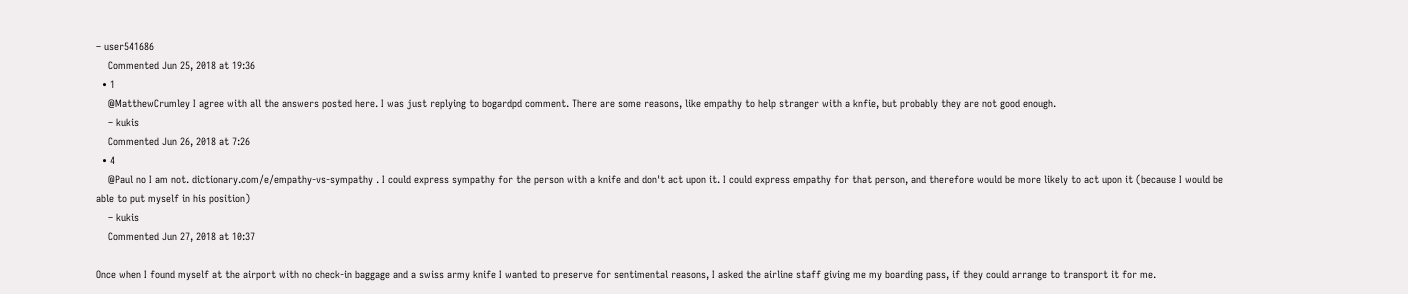– user541686
    Commented Jun 25, 2018 at 19:36
  • 1
    @MatthewCrumley I agree with all the answers posted here. I was just replying to bogardpd comment. There are some reasons, like empathy to help stranger with a knfie, but probably they are not good enough.
    – kukis
    Commented Jun 26, 2018 at 7:26
  • 4
    @Paul no I am not. dictionary.com/e/empathy-vs-sympathy . I could express sympathy for the person with a knife and don't act upon it. I could express empathy for that person, and therefore would be more likely to act upon it (because I would be able to put myself in his position)
    – kukis
    Commented Jun 27, 2018 at 10:37

Once when I found myself at the airport with no check-in baggage and a swiss army knife I wanted to preserve for sentimental reasons, I asked the airline staff giving me my boarding pass, if they could arrange to transport it for me.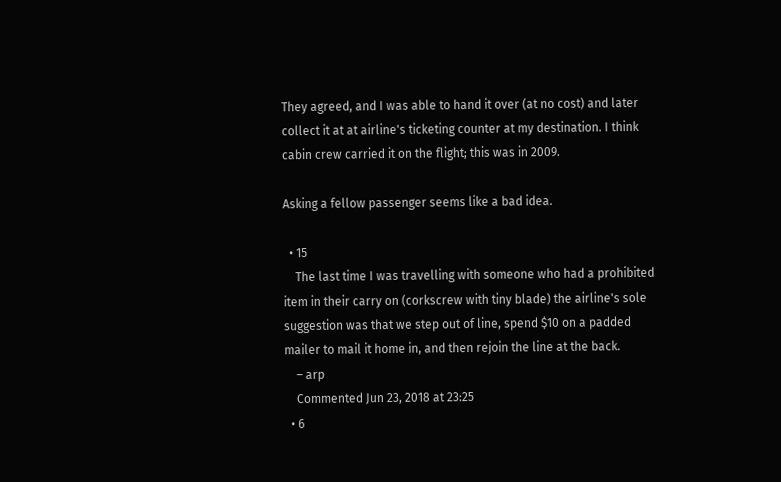They agreed, and I was able to hand it over (at no cost) and later collect it at at airline's ticketing counter at my destination. I think cabin crew carried it on the flight; this was in 2009.

Asking a fellow passenger seems like a bad idea.

  • 15
    The last time I was travelling with someone who had a prohibited item in their carry on (corkscrew with tiny blade) the airline's sole suggestion was that we step out of line, spend $10 on a padded mailer to mail it home in, and then rejoin the line at the back.
    – arp
    Commented Jun 23, 2018 at 23:25
  • 6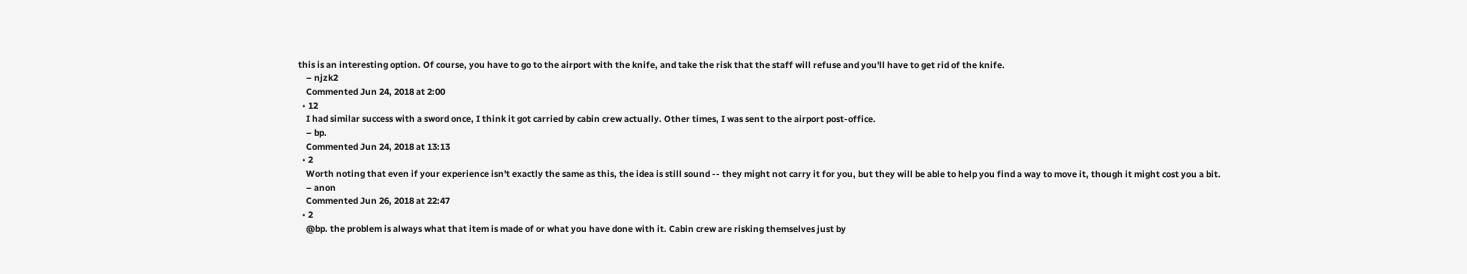this is an interesting option. Of course, you have to go to the airport with the knife, and take the risk that the staff will refuse and you'll have to get rid of the knife.
    – njzk2
    Commented Jun 24, 2018 at 2:00
  • 12
    I had similar success with a sword once, I think it got carried by cabin crew actually. Other times, I was sent to the airport post-office.
    – bp.
    Commented Jun 24, 2018 at 13:13
  • 2
    Worth noting that even if your experience isn't exactly the same as this, the idea is still sound -- they might not carry it for you, but they will be able to help you find a way to move it, though it might cost you a bit.
    – anon
    Commented Jun 26, 2018 at 22:47
  • 2
    @bp. the problem is always what that item is made of or what you have done with it. Cabin crew are risking themselves just by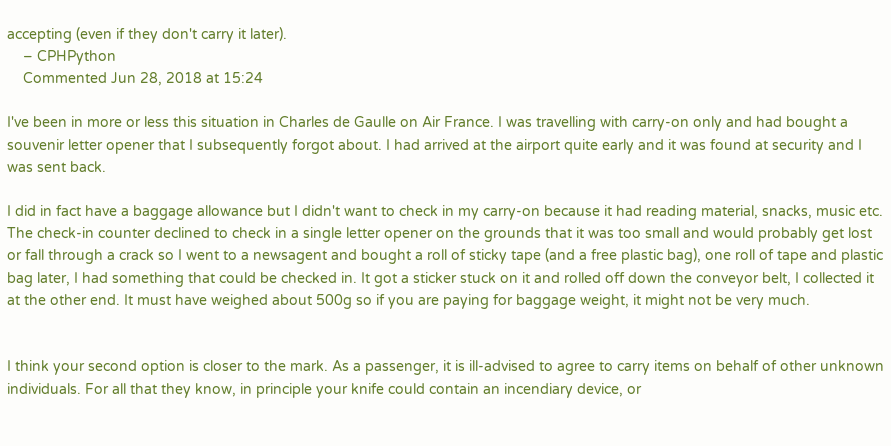accepting (even if they don't carry it later).
    – CPHPython
    Commented Jun 28, 2018 at 15:24

I've been in more or less this situation in Charles de Gaulle on Air France. I was travelling with carry-on only and had bought a souvenir letter opener that I subsequently forgot about. I had arrived at the airport quite early and it was found at security and I was sent back.

I did in fact have a baggage allowance but I didn't want to check in my carry-on because it had reading material, snacks, music etc. The check-in counter declined to check in a single letter opener on the grounds that it was too small and would probably get lost or fall through a crack so I went to a newsagent and bought a roll of sticky tape (and a free plastic bag), one roll of tape and plastic bag later, I had something that could be checked in. It got a sticker stuck on it and rolled off down the conveyor belt, I collected it at the other end. It must have weighed about 500g so if you are paying for baggage weight, it might not be very much.


I think your second option is closer to the mark. As a passenger, it is ill-advised to agree to carry items on behalf of other unknown individuals. For all that they know, in principle your knife could contain an incendiary device, or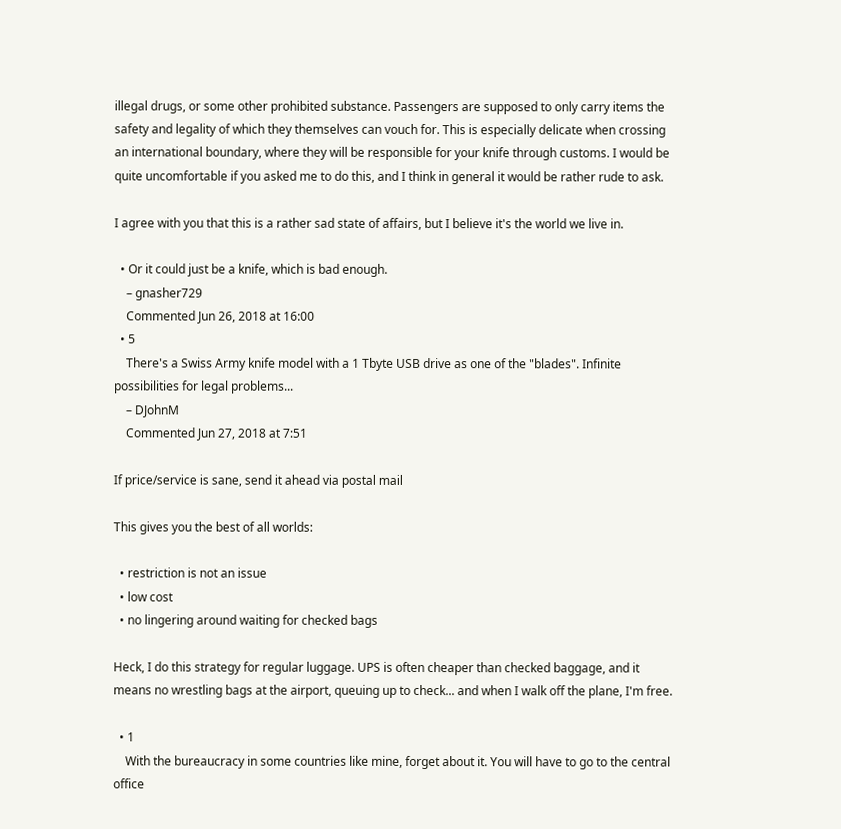illegal drugs, or some other prohibited substance. Passengers are supposed to only carry items the safety and legality of which they themselves can vouch for. This is especially delicate when crossing an international boundary, where they will be responsible for your knife through customs. I would be quite uncomfortable if you asked me to do this, and I think in general it would be rather rude to ask.

I agree with you that this is a rather sad state of affairs, but I believe it's the world we live in.

  • Or it could just be a knife, which is bad enough.
    – gnasher729
    Commented Jun 26, 2018 at 16:00
  • 5
    There's a Swiss Army knife model with a 1 Tbyte USB drive as one of the "blades". Infinite possibilities for legal problems...
    – DJohnM
    Commented Jun 27, 2018 at 7:51

If price/service is sane, send it ahead via postal mail

This gives you the best of all worlds:

  • restriction is not an issue
  • low cost
  • no lingering around waiting for checked bags

Heck, I do this strategy for regular luggage. UPS is often cheaper than checked baggage, and it means no wrestling bags at the airport, queuing up to check... and when I walk off the plane, I'm free.

  • 1
    With the bureaucracy in some countries like mine, forget about it. You will have to go to the central office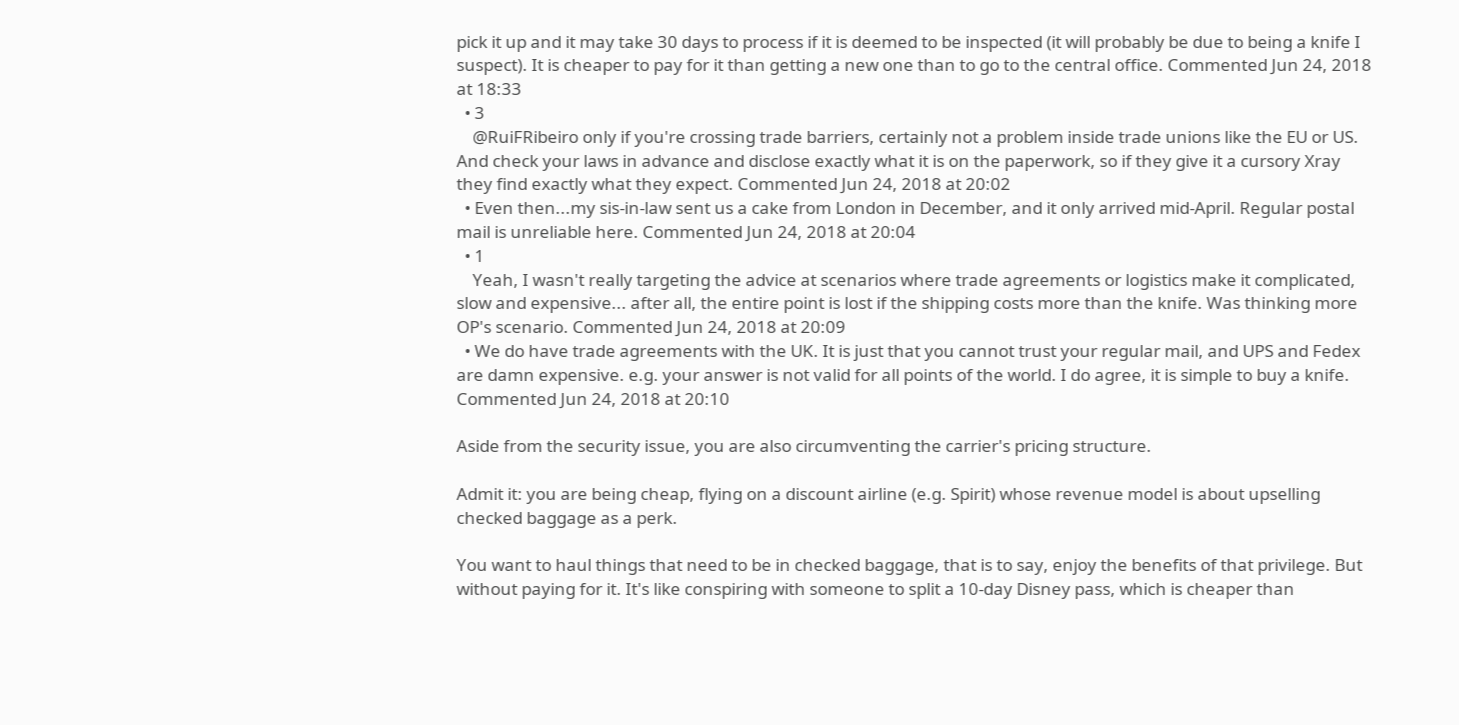pick it up and it may take 30 days to process if it is deemed to be inspected (it will probably be due to being a knife I suspect). It is cheaper to pay for it than getting a new one than to go to the central office. Commented Jun 24, 2018 at 18:33
  • 3
    @RuiFRibeiro only if you're crossing trade barriers, certainly not a problem inside trade unions like the EU or US. And check your laws in advance and disclose exactly what it is on the paperwork, so if they give it a cursory Xray they find exactly what they expect. Commented Jun 24, 2018 at 20:02
  • Even then...my sis-in-law sent us a cake from London in December, and it only arrived mid-April. Regular postal mail is unreliable here. Commented Jun 24, 2018 at 20:04
  • 1
    Yeah, I wasn't really targeting the advice at scenarios where trade agreements or logistics make it complicated, slow and expensive... after all, the entire point is lost if the shipping costs more than the knife. Was thinking more OP's scenario. Commented Jun 24, 2018 at 20:09
  • We do have trade agreements with the UK. It is just that you cannot trust your regular mail, and UPS and Fedex are damn expensive. e.g. your answer is not valid for all points of the world. I do agree, it is simple to buy a knife. Commented Jun 24, 2018 at 20:10

Aside from the security issue, you are also circumventing the carrier's pricing structure.

Admit it: you are being cheap, flying on a discount airline (e.g. Spirit) whose revenue model is about upselling checked baggage as a perk.

You want to haul things that need to be in checked baggage, that is to say, enjoy the benefits of that privilege. But without paying for it. It's like conspiring with someone to split a 10-day Disney pass, which is cheaper than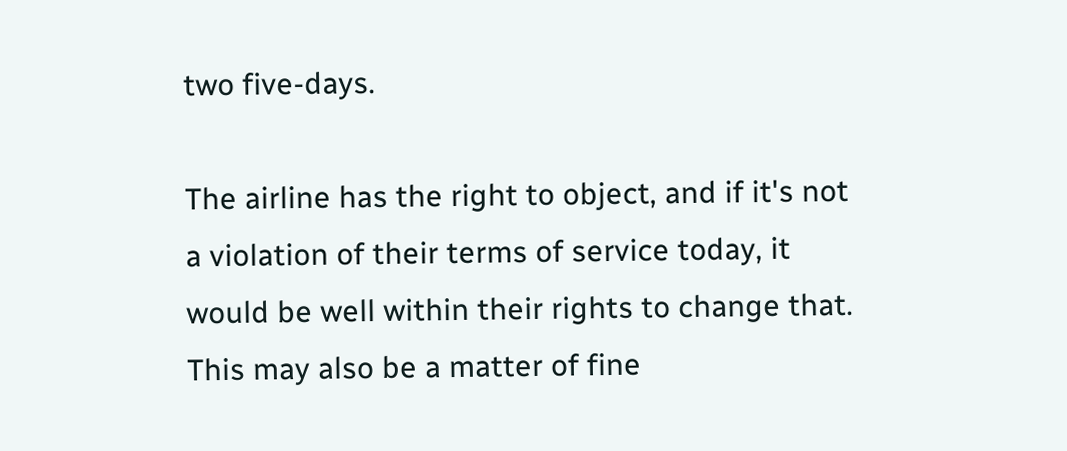two five-days.

The airline has the right to object, and if it's not a violation of their terms of service today, it would be well within their rights to change that. This may also be a matter of fine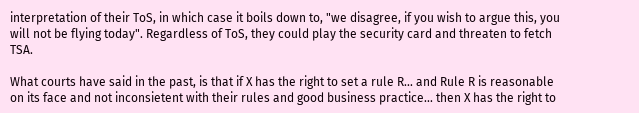interpretation of their ToS, in which case it boils down to, "we disagree, if you wish to argue this, you will not be flying today". Regardless of ToS, they could play the security card and threaten to fetch TSA.

What courts have said in the past, is that if X has the right to set a rule R... and Rule R is reasonable on its face and not inconsietent with their rules and good business practice... then X has the right to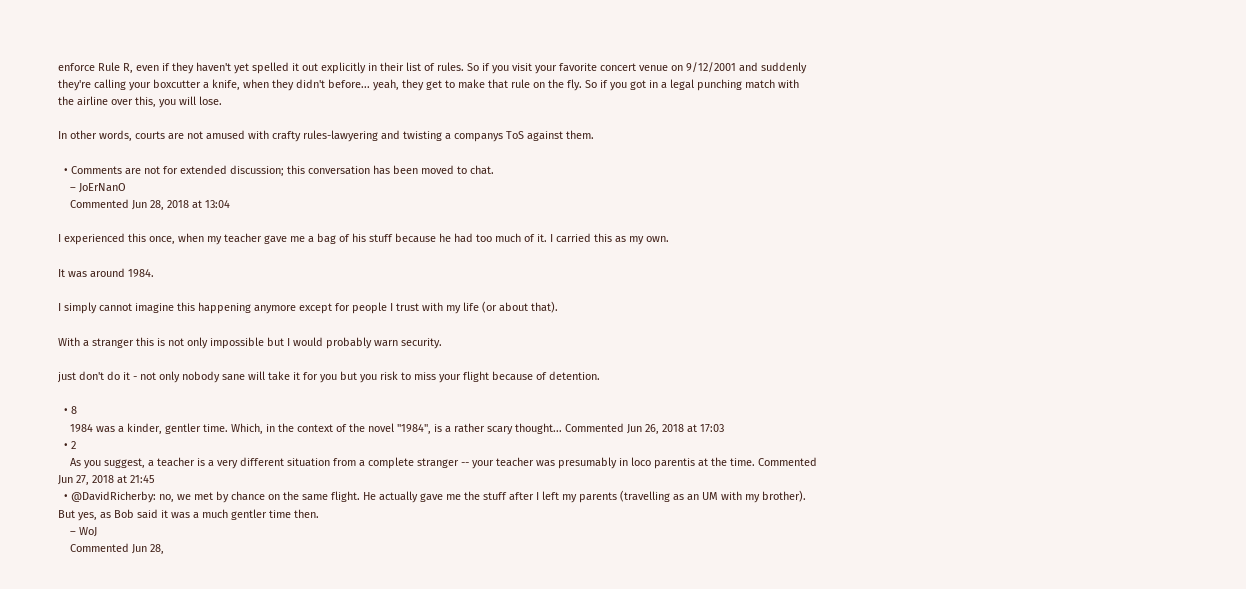enforce Rule R, even if they haven't yet spelled it out explicitly in their list of rules. So if you visit your favorite concert venue on 9/12/2001 and suddenly they're calling your boxcutter a knife, when they didn't before... yeah, they get to make that rule on the fly. So if you got in a legal punching match with the airline over this, you will lose.

In other words, courts are not amused with crafty rules-lawyering and twisting a companys ToS against them.

  • Comments are not for extended discussion; this conversation has been moved to chat.
    – JoErNanO
    Commented Jun 28, 2018 at 13:04

I experienced this once, when my teacher gave me a bag of his stuff because he had too much of it. I carried this as my own.

It was around 1984.

I simply cannot imagine this happening anymore except for people I trust with my life (or about that).

With a stranger this is not only impossible but I would probably warn security.

just don't do it - not only nobody sane will take it for you but you risk to miss your flight because of detention.

  • 8
    1984 was a kinder, gentler time. Which, in the context of the novel "1984", is a rather scary thought... Commented Jun 26, 2018 at 17:03
  • 2
    As you suggest, a teacher is a very different situation from a complete stranger -- your teacher was presumably in loco parentis at the time. Commented Jun 27, 2018 at 21:45
  • @DavidRicherby: no, we met by chance on the same flight. He actually gave me the stuff after I left my parents (travelling as an UM with my brother). But yes, as Bob said it was a much gentler time then.
    – WoJ
    Commented Jun 28,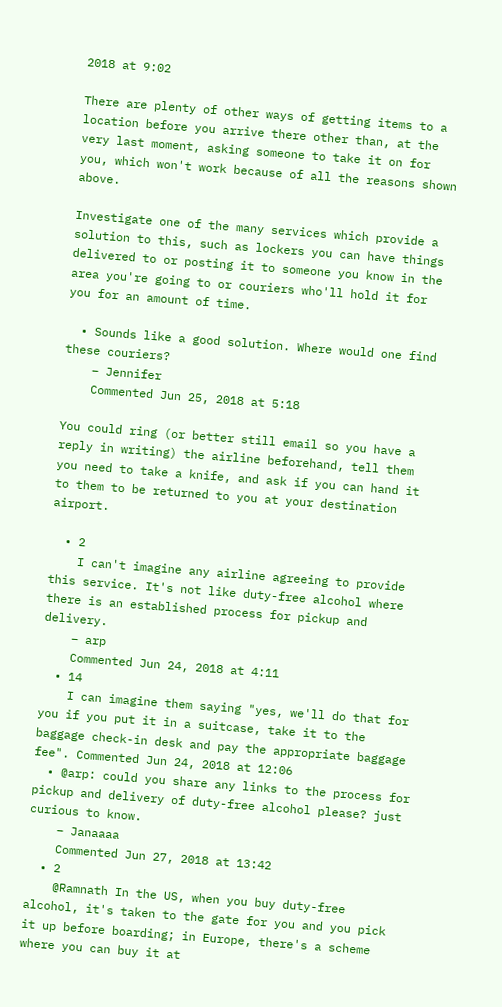2018 at 9:02

There are plenty of other ways of getting items to a location before you arrive there other than, at the very last moment, asking someone to take it on for you, which won't work because of all the reasons shown above.

Investigate one of the many services which provide a solution to this, such as lockers you can have things delivered to or posting it to someone you know in the area you're going to or couriers who'll hold it for you for an amount of time.

  • Sounds like a good solution. Where would one find these couriers?
    – Jennifer
    Commented Jun 25, 2018 at 5:18

You could ring (or better still email so you have a reply in writing) the airline beforehand, tell them you need to take a knife, and ask if you can hand it to them to be returned to you at your destination airport.

  • 2
    I can't imagine any airline agreeing to provide this service. It's not like duty-free alcohol where there is an established process for pickup and delivery.
    – arp
    Commented Jun 24, 2018 at 4:11
  • 14
    I can imagine them saying "yes, we'll do that for you if you put it in a suitcase, take it to the baggage check-in desk and pay the appropriate baggage fee". Commented Jun 24, 2018 at 12:06
  • @arp: could you share any links to the process for pickup and delivery of duty-free alcohol please? just curious to know.
    – Janaaaa
    Commented Jun 27, 2018 at 13:42
  • 2
    @Ramnath In the US, when you buy duty-free alcohol, it's taken to the gate for you and you pick it up before boarding; in Europe, there's a scheme where you can buy it at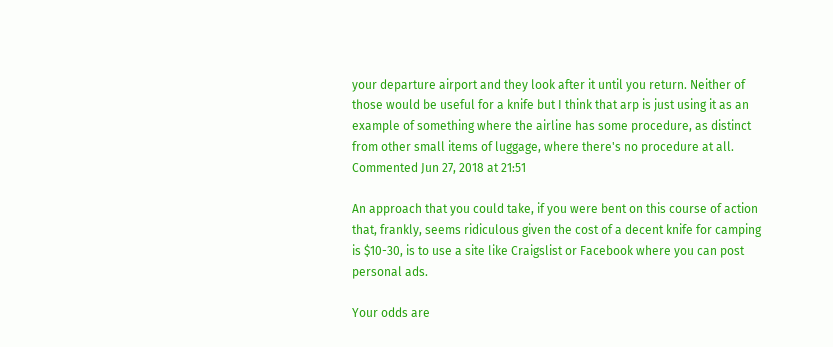your departure airport and they look after it until you return. Neither of those would be useful for a knife but I think that arp is just using it as an example of something where the airline has some procedure, as distinct from other small items of luggage, where there's no procedure at all. Commented Jun 27, 2018 at 21:51

An approach that you could take, if you were bent on this course of action that, frankly, seems ridiculous given the cost of a decent knife for camping is $10-30, is to use a site like Craigslist or Facebook where you can post personal ads.

Your odds are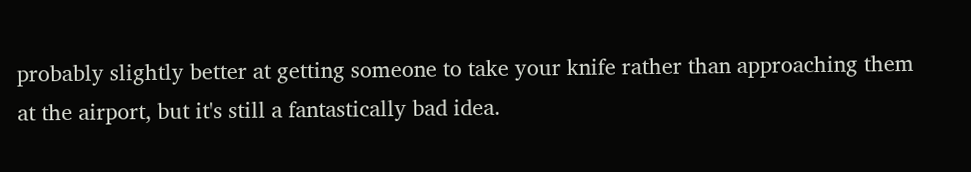probably slightly better at getting someone to take your knife rather than approaching them at the airport, but it's still a fantastically bad idea.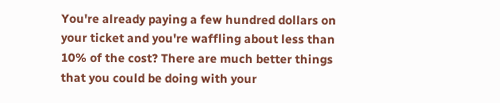You're already paying a few hundred dollars on your ticket and you're waffling about less than 10% of the cost? There are much better things that you could be doing with your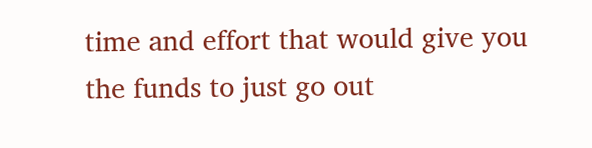time and effort that would give you the funds to just go out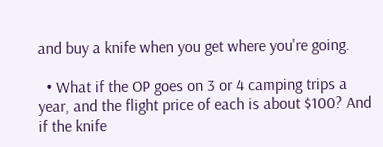and buy a knife when you get where you're going.

  • What if the OP goes on 3 or 4 camping trips a year, and the flight price of each is about $100? And if the knife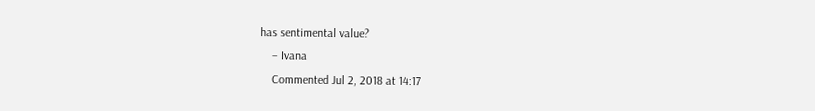has sentimental value?
    – Ivana
    Commented Jul 2, 2018 at 14:17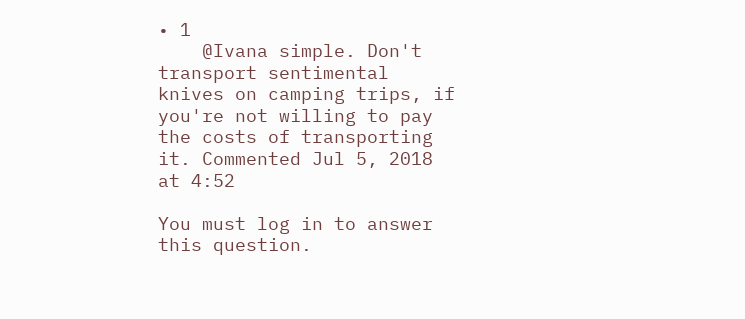• 1
    @Ivana simple. Don't transport sentimental knives on camping trips, if you're not willing to pay the costs of transporting it. Commented Jul 5, 2018 at 4:52

You must log in to answer this question.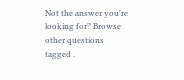Not the answer you're looking for? Browse other questions tagged .